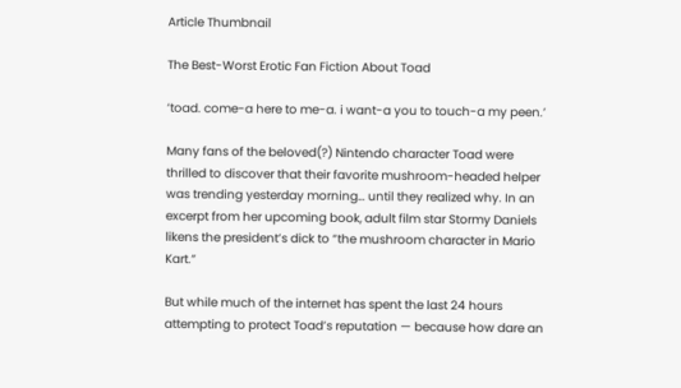Article Thumbnail

The Best-Worst Erotic Fan Fiction About Toad

‘toad. come-a here to me-a. i want-a you to touch-a my peen.’

Many fans of the beloved(?) Nintendo character Toad were thrilled to discover that their favorite mushroom-headed helper was trending yesterday morning… until they realized why. In an excerpt from her upcoming book, adult film star Stormy Daniels likens the president’s dick to “the mushroom character in Mario Kart.”

But while much of the internet has spent the last 24 hours attempting to protect Toad’s reputation — because how dare an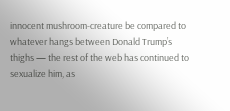innocent mushroom-creature be compared to whatever hangs between Donald Trump’s thighs — the rest of the web has continued to sexualize him, as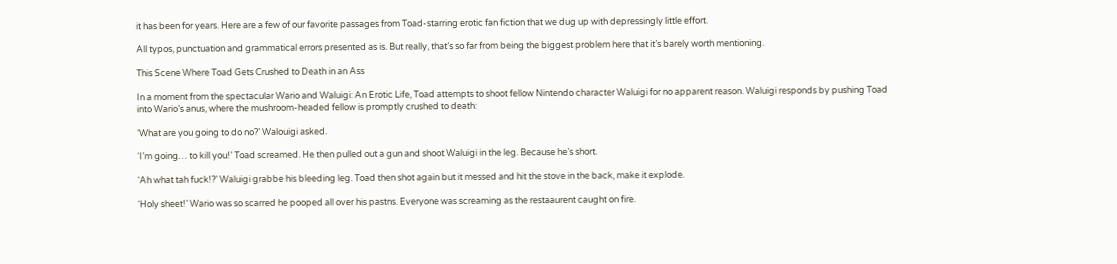it has been for years. Here are a few of our favorite passages from Toad-starring erotic fan fiction that we dug up with depressingly little effort.

All typos, punctuation and grammatical errors presented as is. But really, that’s so far from being the biggest problem here that it’s barely worth mentioning.

This Scene Where Toad Gets Crushed to Death in an Ass

In a moment from the spectacular Wario and Waluigi: An Erotic Life, Toad attempts to shoot fellow Nintendo character Waluigi for no apparent reason. Waluigi responds by pushing Toad into Wario’s anus, where the mushroom-headed fellow is promptly crushed to death:

‘What are you going to do no?’ Walouigi asked.

‘I’m going… to kill you!’ Toad screamed. He then pulled out a gun and shoot Waluigi in the leg. Because he’s short.

‘Ah what tah fuck!?’ Waluigi grabbe his bleeding leg. Toad then shot again but it messed and hit the stove in the back, make it explode.

‘Holy sheet!’ Wario was so scarred he pooped all over his pastns. Everyone was screaming as the restaaurent caught on fire.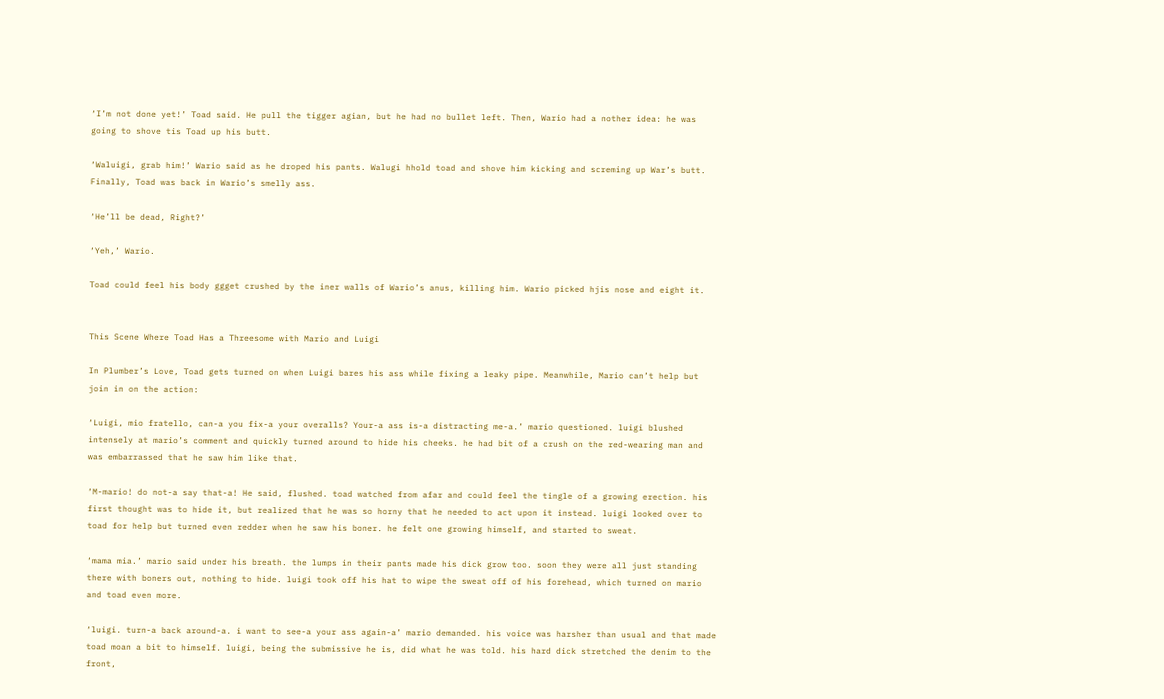‘I’m not done yet!’ Toad said. He pull the tigger agian, but he had no bullet left. Then, Wario had a nother idea: he was going to shove tis Toad up his butt.

‘Waluigi, grab him!’ Wario said as he droped his pants. Walugi hhold toad and shove him kicking and screming up War’s butt. Finally, Toad was back in Wario’s smelly ass.

‘He’ll be dead, Right?’

‘Yeh,’ Wario.

Toad could feel his body ggget crushed by the iner walls of Wario’s anus, killing him. Wario picked hjis nose and eight it.


This Scene Where Toad Has a Threesome with Mario and Luigi

In Plumber’s Love, Toad gets turned on when Luigi bares his ass while fixing a leaky pipe. Meanwhile, Mario can’t help but join in on the action:

‘Luigi, mio fratello, can-a you fix-a your overalls? Your-a ass is-a distracting me-a.’ mario questioned. luigi blushed intensely at mario’s comment and quickly turned around to hide his cheeks. he had bit of a crush on the red-wearing man and was embarrassed that he saw him like that.

‘M-mario! do not-a say that-a! He said, flushed. toad watched from afar and could feel the tingle of a growing erection. his first thought was to hide it, but realized that he was so horny that he needed to act upon it instead. luigi looked over to toad for help but turned even redder when he saw his boner. he felt one growing himself, and started to sweat.

‘mama mia.’ mario said under his breath. the lumps in their pants made his dick grow too. soon they were all just standing there with boners out, nothing to hide. luigi took off his hat to wipe the sweat off of his forehead, which turned on mario and toad even more.

‘luigi. turn-a back around-a. i want to see-a your ass again-a’ mario demanded. his voice was harsher than usual and that made toad moan a bit to himself. luigi, being the submissive he is, did what he was told. his hard dick stretched the denim to the front,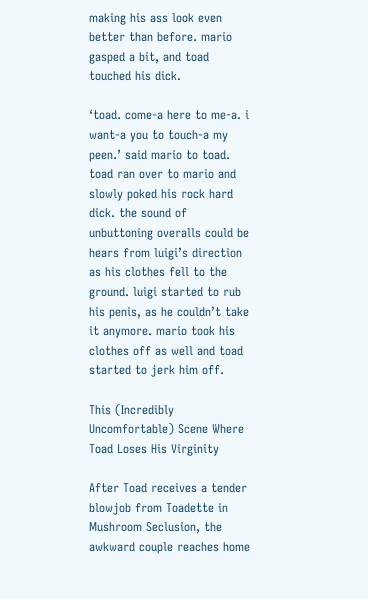making his ass look even better than before. mario gasped a bit, and toad touched his dick.

‘toad. come-a here to me-a. i want-a you to touch-a my peen.’ said mario to toad. toad ran over to mario and slowly poked his rock hard dick. the sound of unbuttoning overalls could be hears from luigi’s direction as his clothes fell to the ground. luigi started to rub his penis, as he couldn’t take it anymore. mario took his clothes off as well and toad started to jerk him off.

This (Incredibly Uncomfortable) Scene Where Toad Loses His Virginity

After Toad receives a tender blowjob from Toadette in Mushroom Seclusion, the awkward couple reaches home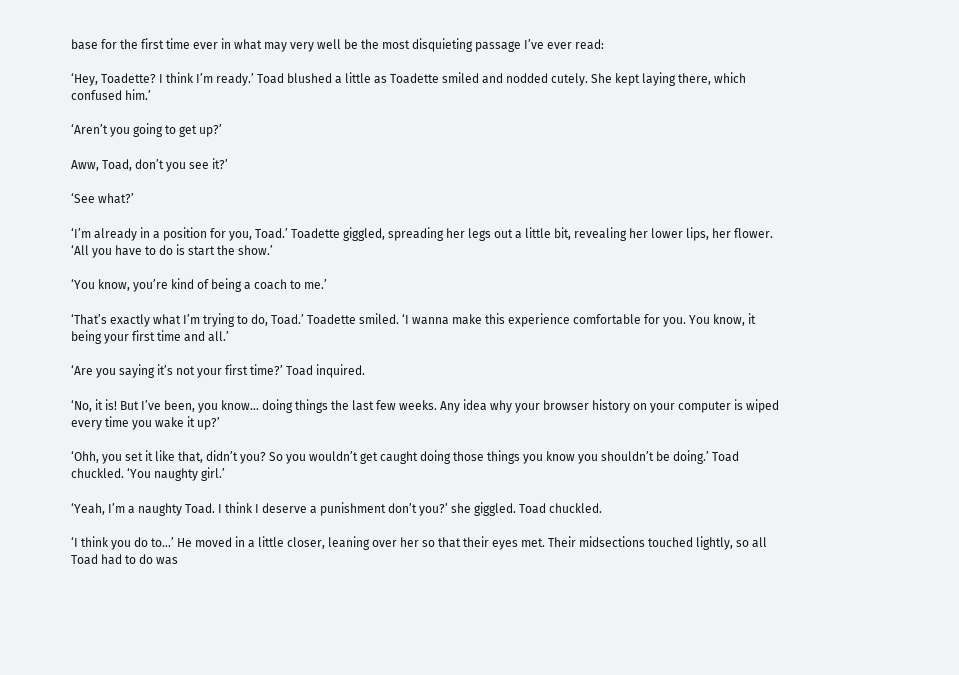base for the first time ever in what may very well be the most disquieting passage I’ve ever read:

‘Hey, Toadette? I think I’m ready.’ Toad blushed a little as Toadette smiled and nodded cutely. She kept laying there, which confused him.’

‘Aren’t you going to get up?’

Aww, Toad, don’t you see it?’

‘See what?’

‘I’m already in a position for you, Toad.’ Toadette giggled, spreading her legs out a little bit, revealing her lower lips, her flower. ‘All you have to do is start the show.’

‘You know, you’re kind of being a coach to me.’

‘That’s exactly what I’m trying to do, Toad.’ Toadette smiled. ‘I wanna make this experience comfortable for you. You know, it being your first time and all.’

‘Are you saying it’s not your first time?’ Toad inquired.

‘No, it is! But I’ve been, you know… doing things the last few weeks. Any idea why your browser history on your computer is wiped every time you wake it up?’

‘Ohh, you set it like that, didn’t you? So you wouldn’t get caught doing those things you know you shouldn’t be doing.’ Toad chuckled. ‘You naughty girl.’

‘Yeah, I’m a naughty Toad. I think I deserve a punishment don’t you?’ she giggled. Toad chuckled.

‘I think you do to…’ He moved in a little closer, leaning over her so that their eyes met. Their midsections touched lightly, so all Toad had to do was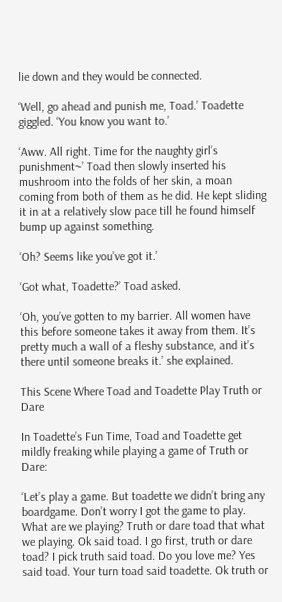lie down and they would be connected.

‘Well, go ahead and punish me, Toad.’ Toadette giggled. ‘You know you want to.’

‘Aww. All right. Time for the naughty girl’s punishment~’ Toad then slowly inserted his mushroom into the folds of her skin, a moan coming from both of them as he did. He kept sliding it in at a relatively slow pace till he found himself bump up against something.

‘Oh? Seems like you’ve got it.’

‘Got what, Toadette?’ Toad asked.

‘Oh, you’ve gotten to my barrier. All women have this before someone takes it away from them. It’s pretty much a wall of a fleshy substance, and it’s there until someone breaks it.’ she explained.

This Scene Where Toad and Toadette Play Truth or Dare

In Toadette’s Fun Time, Toad and Toadette get mildly freaking while playing a game of Truth or Dare:

‘Let’s play a game. But toadette we didn’t bring any boardgame. Don’t worry I got the game to play. What are we playing? Truth or dare toad that what we playing. Ok said toad. I go first, truth or dare toad? I pick truth said toad. Do you love me? Yes said toad. Your turn toad said toadette. Ok truth or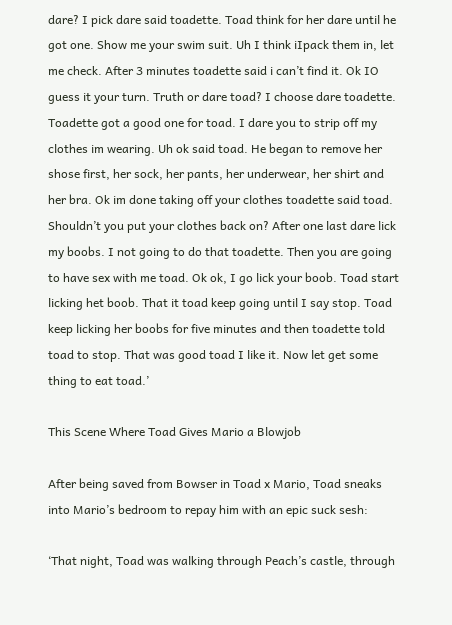dare? I pick dare said toadette. Toad think for her dare until he got one. Show me your swim suit. Uh I think iIpack them in, let me check. After 3 minutes toadette said i can’t find it. Ok IO guess it your turn. Truth or dare toad? I choose dare toadette. Toadette got a good one for toad. I dare you to strip off my clothes im wearing. Uh ok said toad. He began to remove her shose first, her sock, her pants, her underwear, her shirt and her bra. Ok im done taking off your clothes toadette said toad. Shouldn’t you put your clothes back on? After one last dare lick my boobs. I not going to do that toadette. Then you are going to have sex with me toad. Ok ok, I go lick your boob. Toad start licking het boob. That it toad keep going until I say stop. Toad keep licking her boobs for five minutes and then toadette told toad to stop. That was good toad I like it. Now let get some thing to eat toad.’

This Scene Where Toad Gives Mario a Blowjob

After being saved from Bowser in Toad x Mario, Toad sneaks into Mario’s bedroom to repay him with an epic suck sesh:

‘That night, Toad was walking through Peach’s castle, through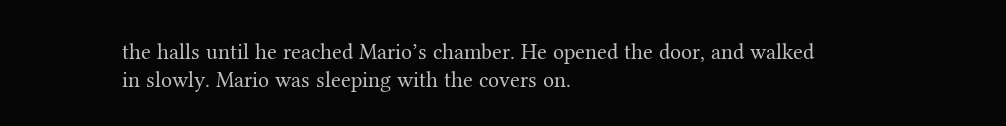the halls until he reached Mario’s chamber. He opened the door, and walked in slowly. Mario was sleeping with the covers on.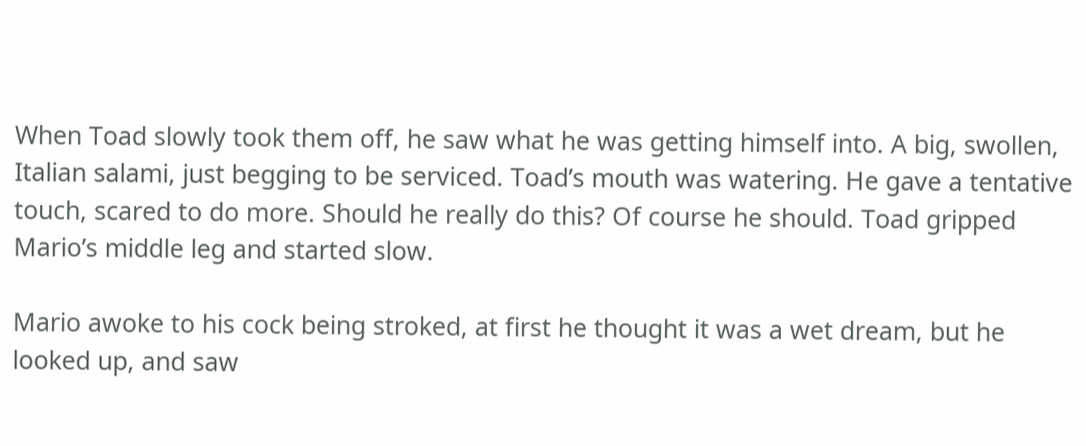When Toad slowly took them off, he saw what he was getting himself into. A big, swollen, Italian salami, just begging to be serviced. Toad’s mouth was watering. He gave a tentative touch, scared to do more. Should he really do this? Of course he should. Toad gripped Mario’s middle leg and started slow.

Mario awoke to his cock being stroked, at first he thought it was a wet dream, but he looked up, and saw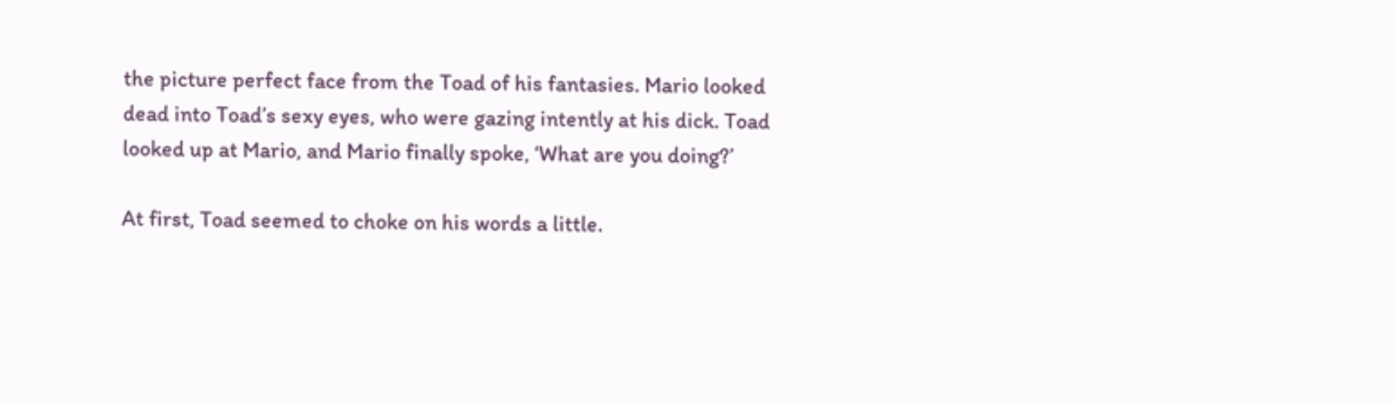the picture perfect face from the Toad of his fantasies. Mario looked dead into Toad’s sexy eyes, who were gazing intently at his dick. Toad looked up at Mario, and Mario finally spoke, ‘What are you doing?’

At first, Toad seemed to choke on his words a little.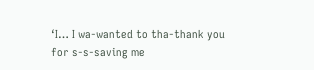‘I… I wa-wanted to tha-thank you for s-s-saving me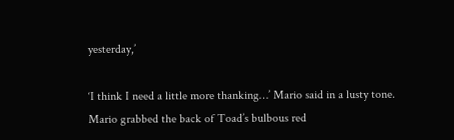yesterday,’

‘I think I need a little more thanking…’ Mario said in a lusty tone. Mario grabbed the back of Toad’s bulbous red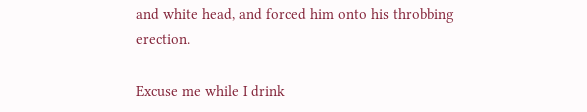and white head, and forced him onto his throbbing erection.

Excuse me while I drink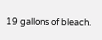19 gallons of bleach.